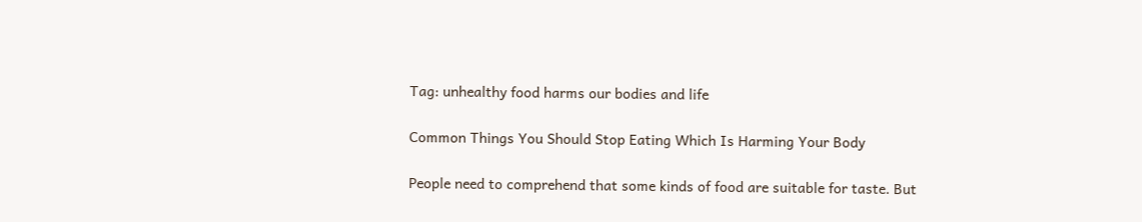Tag: unhealthy food harms our bodies and life

Common Things You Should Stop Eating Which Is Harming Your Body

People need to comprehend that some kinds of food are suitable for taste. But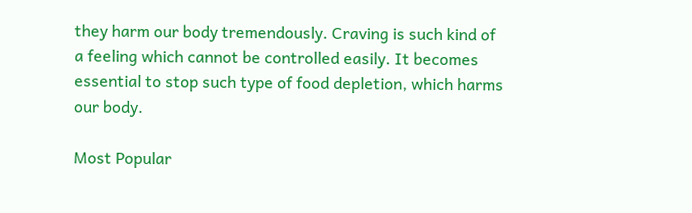they harm our body tremendously. Craving is such kind of a feeling which cannot be controlled easily. It becomes essential to stop such type of food depletion, which harms our body.

Most Popular